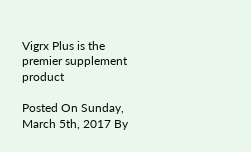Vigrx Plus is the premier supplement product

Posted On Sunday, March 5th, 2017 By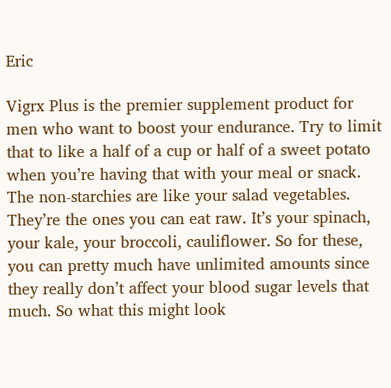Eric

Vigrx Plus is the premier supplement product for men who want to boost your endurance. Try to limit that to like a half of a cup or half of a sweet potato when you’re having that with your meal or snack. The non-starchies are like your salad vegetables. They’re the ones you can eat raw. It’s your spinach, your kale, your broccoli, cauliflower. So for these, you can pretty much have unlimited amounts since they really don’t affect your blood sugar levels that much. So what this might look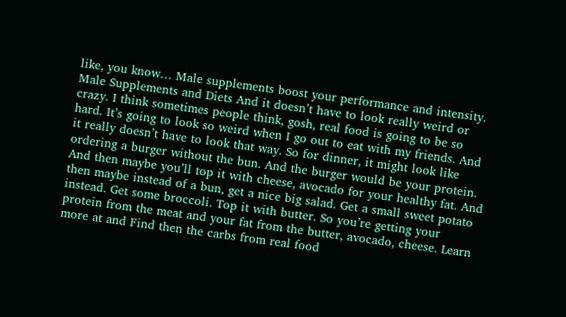like, you know… Male supplements boost your performance and intensity. Male Supplements and Diets And it doesn’t have to look really weird or crazy. I think sometimes people think, gosh, real food is going to be so hard. It’s going to look so weird when I go out to eat with my friends. And it really doesn’t have to look that way. So for dinner, it might look like ordering a burger without the bun. And the burger would be your protein. And then maybe you’ll top it with cheese, avocado for your healthy fat. And then maybe instead of a bun, get a nice big salad. Get a small sweet potato instead. Get some broccoli. Top it with butter. So you’re getting your protein from the meat and your fat from the butter, avocado, cheese. Learn more at and Find then the carbs from real food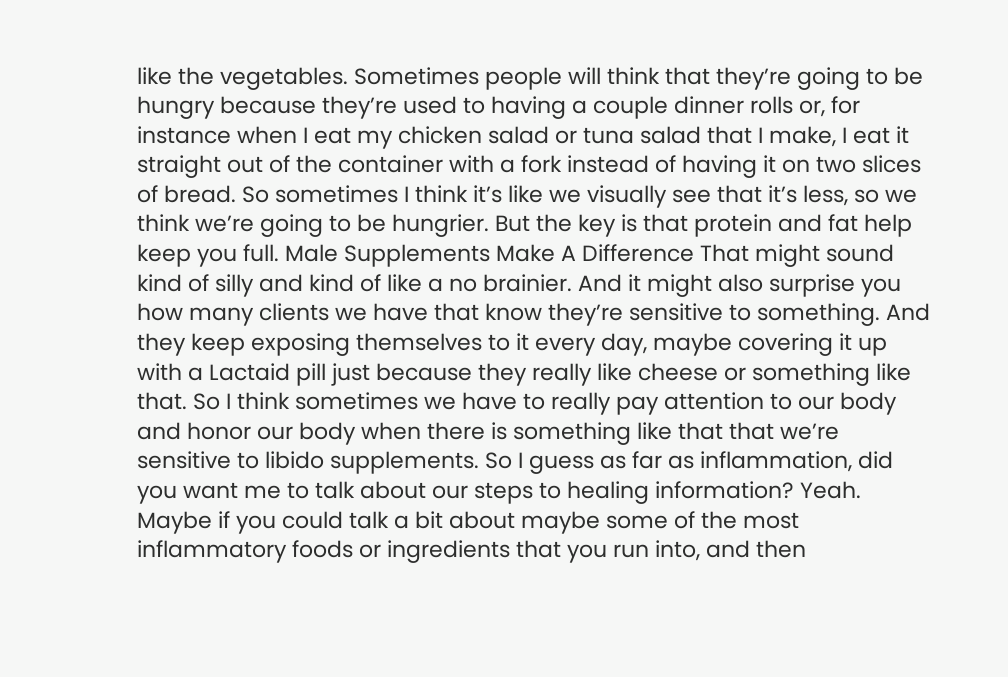like the vegetables. Sometimes people will think that they’re going to be hungry because they’re used to having a couple dinner rolls or, for instance when I eat my chicken salad or tuna salad that I make, I eat it straight out of the container with a fork instead of having it on two slices of bread. So sometimes I think it’s like we visually see that it’s less, so we think we’re going to be hungrier. But the key is that protein and fat help keep you full. Male Supplements Make A Difference That might sound kind of silly and kind of like a no brainier. And it might also surprise you how many clients we have that know they’re sensitive to something. And they keep exposing themselves to it every day, maybe covering it up with a Lactaid pill just because they really like cheese or something like that. So I think sometimes we have to really pay attention to our body and honor our body when there is something like that that we’re sensitive to libido supplements. So I guess as far as inflammation, did you want me to talk about our steps to healing information? Yeah. Maybe if you could talk a bit about maybe some of the most inflammatory foods or ingredients that you run into, and then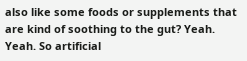also like some foods or supplements that are kind of soothing to the gut? Yeah. Yeah. So artificial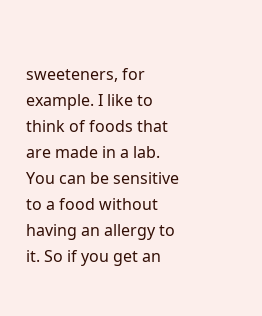sweeteners, for example. I like to think of foods that are made in a lab. You can be sensitive to a food without having an allergy to it. So if you get an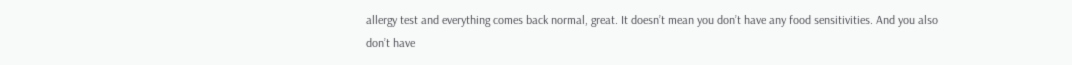allergy test and everything comes back normal, great. It doesn’t mean you don’t have any food sensitivities. And you also don’t have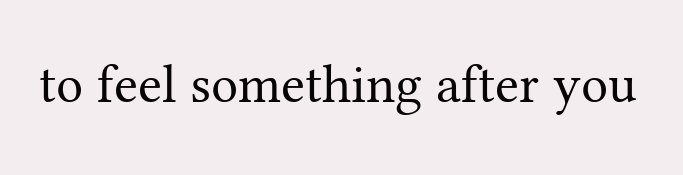to feel something after you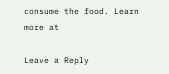consume the food. Learn more at

Leave a Reply